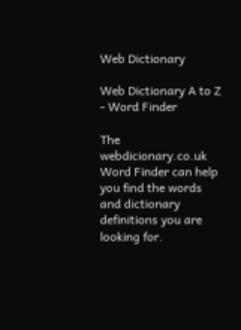Web Dictionary

Web Dictionary A to Z - Word Finder

The webdicionary.co.uk Word Finder can help you find the words and dictionary definitions you are looking for.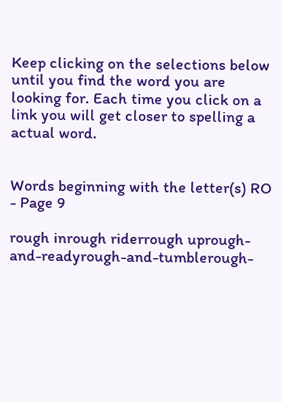Keep clicking on the selections below until you find the word you are looking for. Each time you click on a link you will get closer to spelling a actual word.


Words beginning with the letter(s) RO - Page 9

rough inrough riderrough uprough-and-readyrough-and-tumblerough-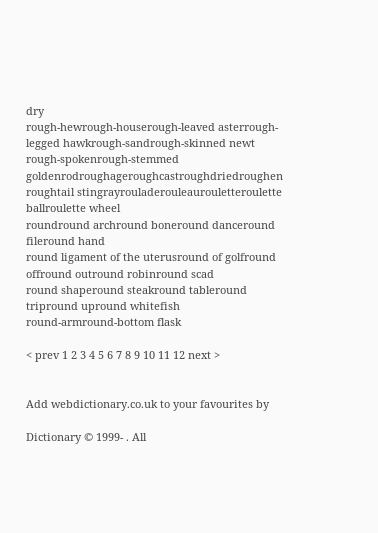dry
rough-hewrough-houserough-leaved asterrough-legged hawkrough-sandrough-skinned newt
rough-spokenrough-stemmed goldenrodroughageroughcastroughdriedroughen
roughtail stingrayrouladerouleaurouletteroulette ballroulette wheel
roundround archround boneround danceround fileround hand
round ligament of the uterusround of golfround offround outround robinround scad
round shaperound steakround tableround tripround upround whitefish
round-armround-bottom flask

< prev 1 2 3 4 5 6 7 8 9 10 11 12 next >


Add webdictionary.co.uk to your favourites by

Dictionary © 1999- . All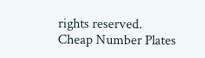rights reserved.      Cheap Number Plates